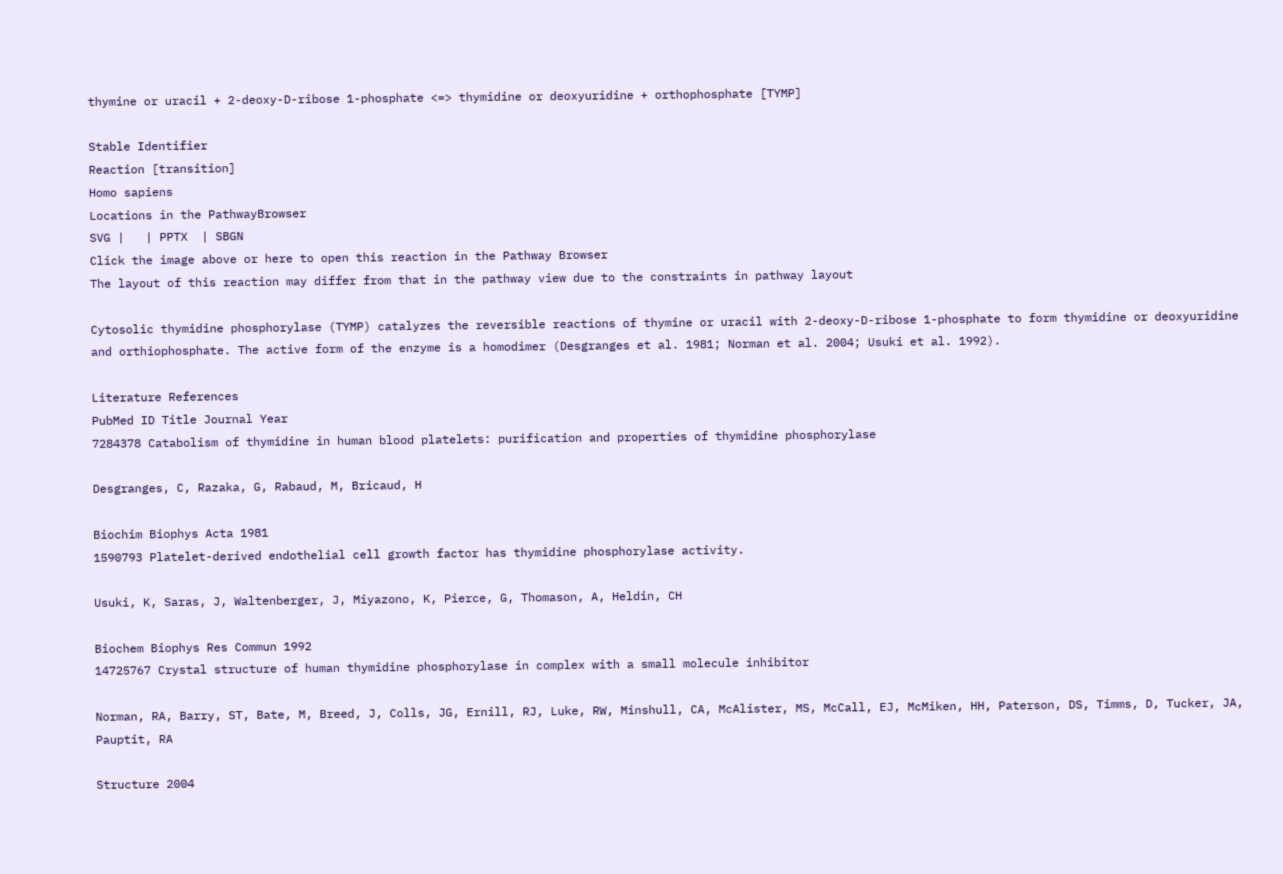thymine or uracil + 2-deoxy-D-ribose 1-phosphate <=> thymidine or deoxyuridine + orthophosphate [TYMP]

Stable Identifier
Reaction [transition]
Homo sapiens
Locations in the PathwayBrowser
SVG |   | PPTX  | SBGN
Click the image above or here to open this reaction in the Pathway Browser
The layout of this reaction may differ from that in the pathway view due to the constraints in pathway layout

Cytosolic thymidine phosphorylase (TYMP) catalyzes the reversible reactions of thymine or uracil with 2-deoxy-D-ribose 1-phosphate to form thymidine or deoxyuridine and orthiophosphate. The active form of the enzyme is a homodimer (Desgranges et al. 1981; Norman et al. 2004; Usuki et al. 1992).

Literature References
PubMed ID Title Journal Year
7284378 Catabolism of thymidine in human blood platelets: purification and properties of thymidine phosphorylase

Desgranges, C, Razaka, G, Rabaud, M, Bricaud, H

Biochim Biophys Acta 1981
1590793 Platelet-derived endothelial cell growth factor has thymidine phosphorylase activity.

Usuki, K, Saras, J, Waltenberger, J, Miyazono, K, Pierce, G, Thomason, A, Heldin, CH

Biochem Biophys Res Commun 1992
14725767 Crystal structure of human thymidine phosphorylase in complex with a small molecule inhibitor

Norman, RA, Barry, ST, Bate, M, Breed, J, Colls, JG, Ernill, RJ, Luke, RW, Minshull, CA, McAlister, MS, McCall, EJ, McMiken, HH, Paterson, DS, Timms, D, Tucker, JA, Pauptit, RA

Structure 2004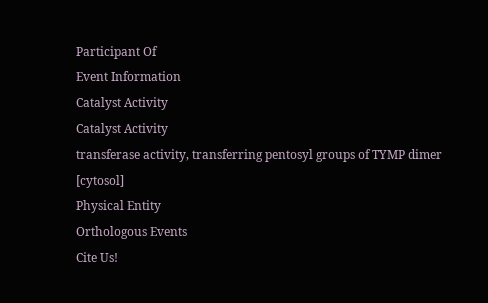Participant Of
Event Information
Catalyst Activity
Catalyst Activity
transferase activity, transferring pentosyl groups of TYMP dimer [cytosol]
Physical Entity
Orthologous Events
Cite Us!